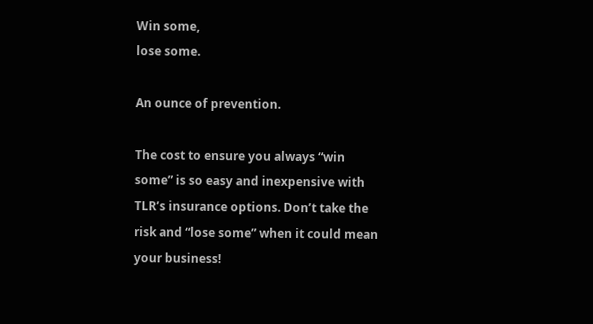Win some,
lose some.

An ounce of prevention.

The cost to ensure you always “win some” is so easy and inexpensive with TLR’s insurance options. Don’t take the risk and “lose some” when it could mean your business!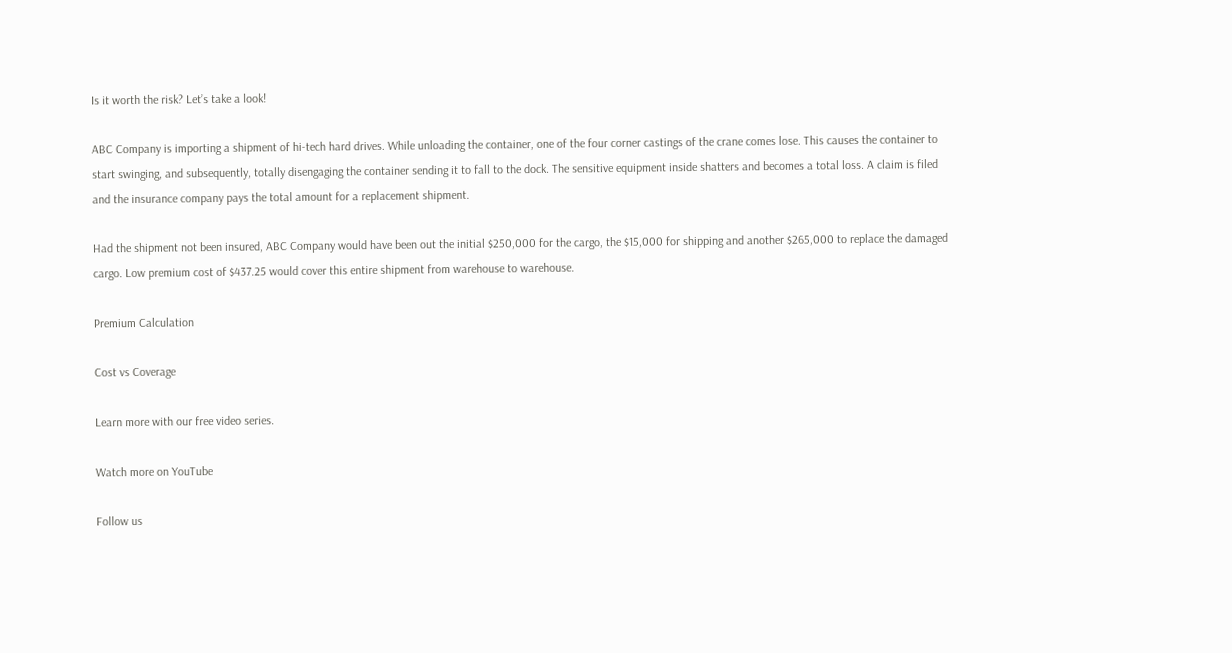Is it worth the risk? Let’s take a look!

ABC Company is importing a shipment of hi-tech hard drives. While unloading the container, one of the four corner castings of the crane comes lose. This causes the container to start swinging, and subsequently, totally disengaging the container sending it to fall to the dock. The sensitive equipment inside shatters and becomes a total loss. A claim is filed and the insurance company pays the total amount for a replacement shipment.

Had the shipment not been insured, ABC Company would have been out the initial $250,000 for the cargo, the $15,000 for shipping and another $265,000 to replace the damaged cargo. Low premium cost of $437.25 would cover this entire shipment from warehouse to warehouse.

Premium Calculation

Cost vs Coverage

Learn more with our free video series.

Watch more on YouTube

Follow us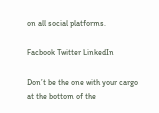on all social platforms.

Facbook Twitter LinkedIn

Don’t be the one with your cargo
at the bottom of the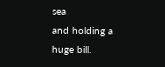sea
and holding a huge bill.